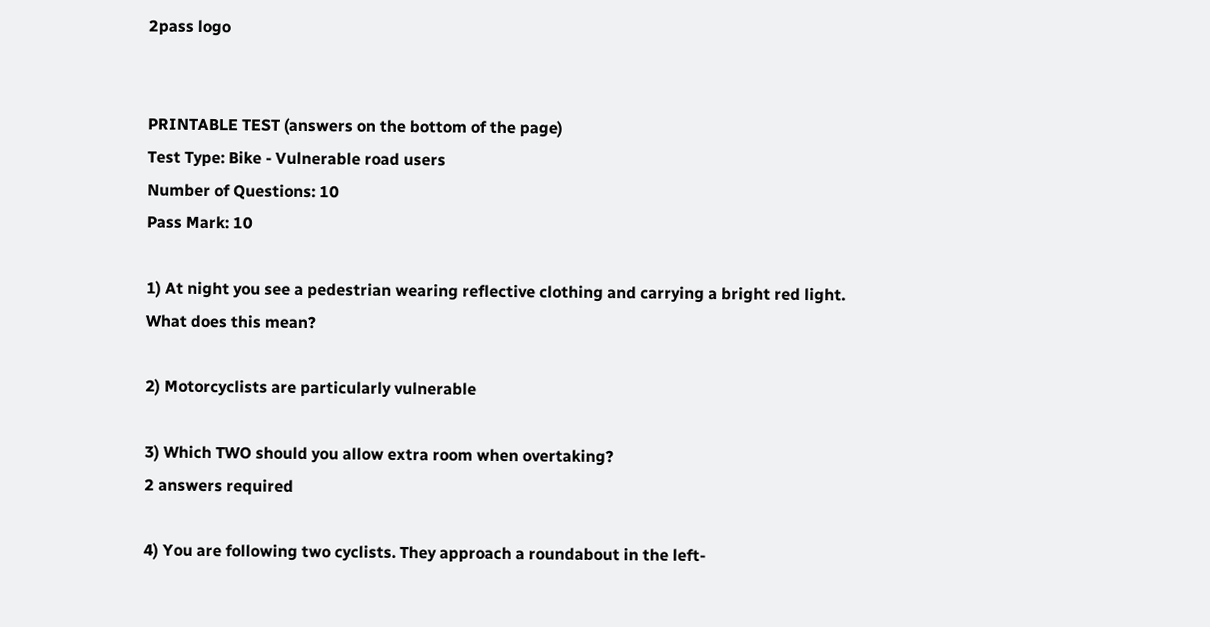2pass logo


PRINTABLE TEST (answers on the bottom of the page)
Test Type: Bike - Vulnerable road users
Number of Questions: 10
Pass Mark: 10

1) At night you see a pedestrian wearing reflective clothing and carrying a bright red light.
What does this mean?

2) Motorcyclists are particularly vulnerable

3) Which TWO should you allow extra room when overtaking?
2 answers required

4) You are following two cyclists. They approach a roundabout in the left-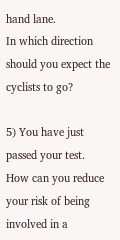hand lane.
In which direction should you expect the cyclists to go?

5) You have just passed your test.
How can you reduce your risk of being involved in a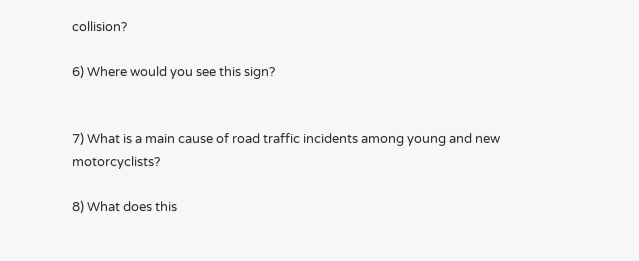collision?

6) Where would you see this sign?


7) What is a main cause of road traffic incidents among young and new motorcyclists?

8) What does this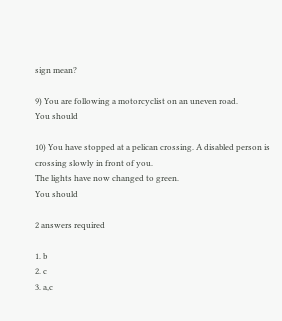sign mean?

9) You are following a motorcyclist on an uneven road.
You should

10) You have stopped at a pelican crossing. A disabled person is crossing slowly in front of you.
The lights have now changed to green.
You should

2 answers required

1. b
2. c
3. a,c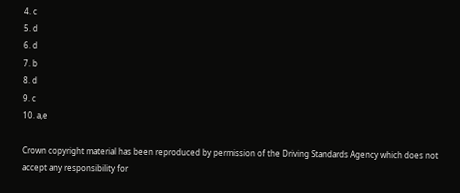4. c
5. d
6. d
7. b
8. d
9. c
10. a,e

Crown copyright material has been reproduced by permission of the Driving Standards Agency which does not accept any responsibility for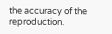the accuracy of the reproduction.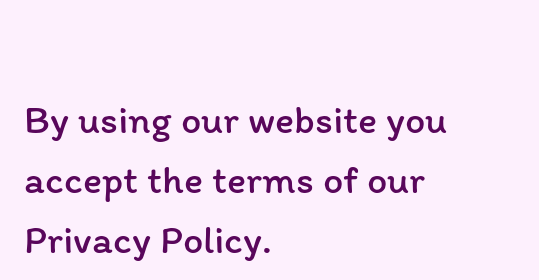By using our website you accept the terms of our Privacy Policy.